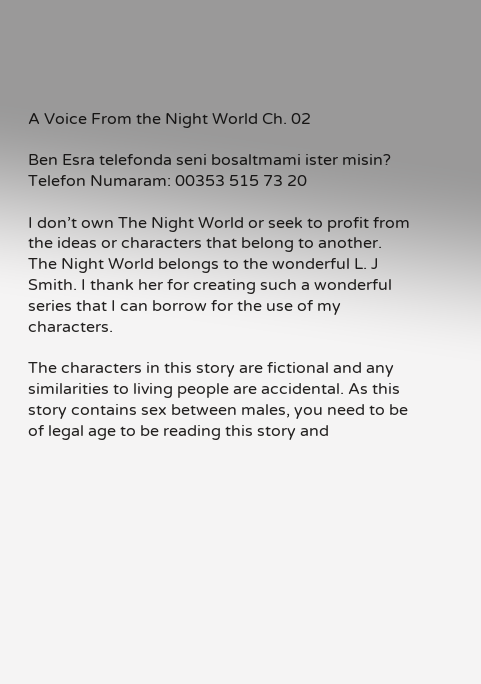A Voice From the Night World Ch. 02

Ben Esra telefonda seni bosaltmami ister misin?
Telefon Numaram: 00353 515 73 20

I don’t own The Night World or seek to profit from the ideas or characters that belong to another. The Night World belongs to the wonderful L. J Smith. I thank her for creating such a wonderful series that I can borrow for the use of my characters.

The characters in this story are fictional and any similarities to living people are accidental. As this story contains sex between males, you need to be of legal age to be reading this story and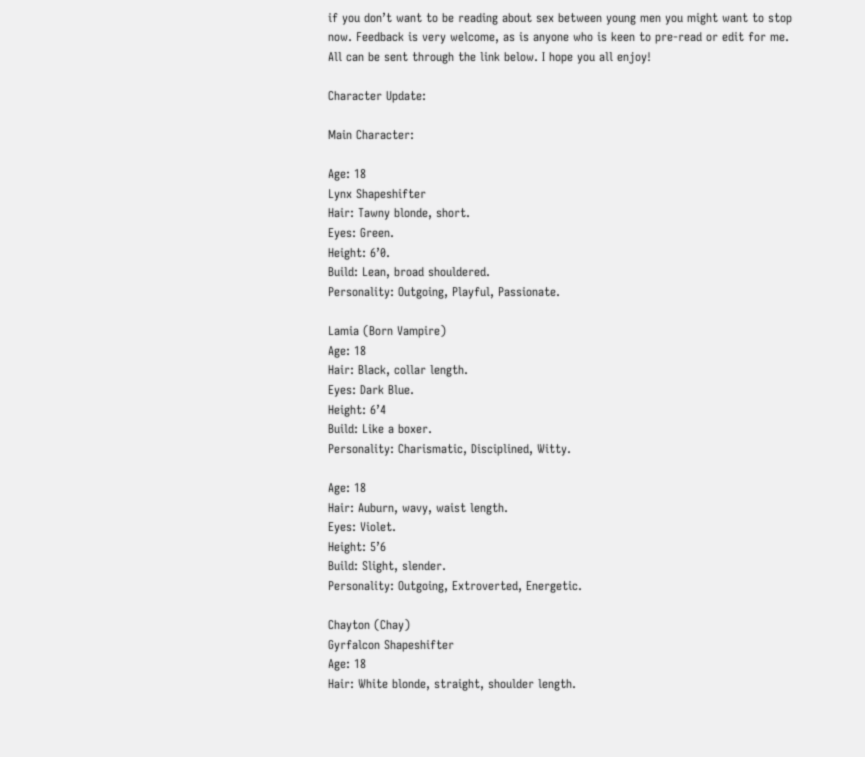if you don’t want to be reading about sex between young men you might want to stop now. Feedback is very welcome, as is anyone who is keen to pre-read or edit for me. All can be sent through the link below. I hope you all enjoy!

Character Update:

Main Character:

Age: 18
Lynx Shapeshifter
Hair: Tawny blonde, short.
Eyes: Green.
Height: 6’0.
Build: Lean, broad shouldered.
Personality: Outgoing, Playful, Passionate.

Lamia (Born Vampire)
Age: 18
Hair: Black, collar length.
Eyes: Dark Blue.
Height: 6’4
Build: Like a boxer.
Personality: Charismatic, Disciplined, Witty.

Age: 18
Hair: Auburn, wavy, waist length.
Eyes: Violet.
Height: 5’6
Build: Slight, slender.
Personality: Outgoing, Extroverted, Energetic.

Chayton (Chay)
Gyrfalcon Shapeshifter
Age: 18
Hair: White blonde, straight, shoulder length.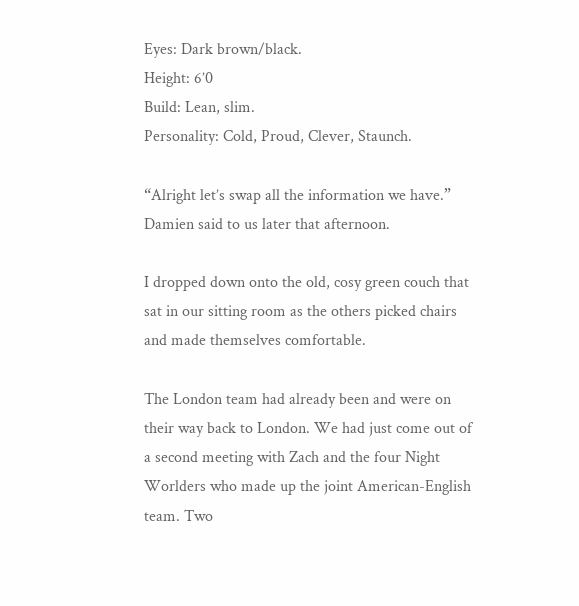Eyes: Dark brown/black.
Height: 6’0
Build: Lean, slim.
Personality: Cold, Proud, Clever, Staunch.

“Alright let’s swap all the information we have.” Damien said to us later that afternoon.

I dropped down onto the old, cosy green couch that sat in our sitting room as the others picked chairs and made themselves comfortable.

The London team had already been and were on their way back to London. We had just come out of a second meeting with Zach and the four Night Worlders who made up the joint American-English team. Two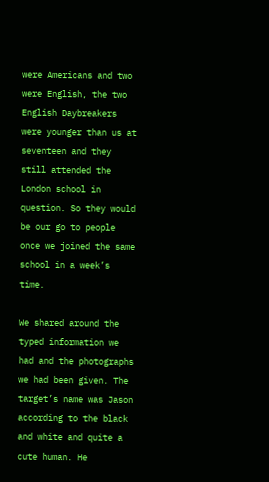were Americans and two were English, the two English Daybreakers were younger than us at seventeen and they still attended the London school in question. So they would be our go to people once we joined the same school in a week’s time.

We shared around the typed information we had and the photographs we had been given. The target’s name was Jason according to the black and white and quite a cute human. He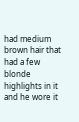had medium brown hair that had a few blonde highlights in it and he wore it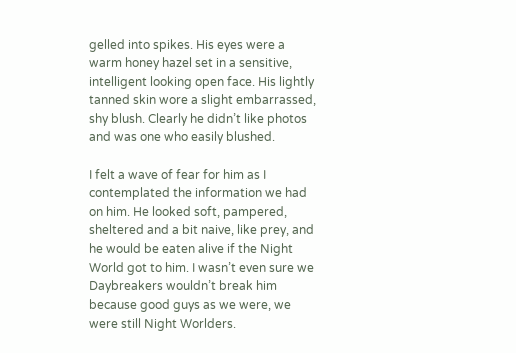gelled into spikes. His eyes were a warm honey hazel set in a sensitive, intelligent looking open face. His lightly tanned skin wore a slight embarrassed, shy blush. Clearly he didn’t like photos and was one who easily blushed.

I felt a wave of fear for him as I contemplated the information we had on him. He looked soft, pampered, sheltered and a bit naive, like prey, and he would be eaten alive if the Night World got to him. I wasn’t even sure we Daybreakers wouldn’t break him because good guys as we were, we were still Night Worlders.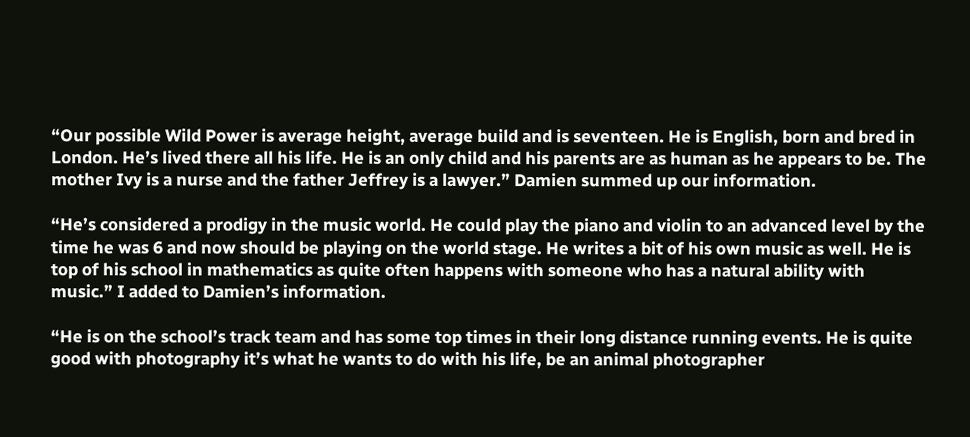“Our possible Wild Power is average height, average build and is seventeen. He is English, born and bred in London. He’s lived there all his life. He is an only child and his parents are as human as he appears to be. The mother Ivy is a nurse and the father Jeffrey is a lawyer.” Damien summed up our information.

“He’s considered a prodigy in the music world. He could play the piano and violin to an advanced level by the time he was 6 and now should be playing on the world stage. He writes a bit of his own music as well. He is top of his school in mathematics as quite often happens with someone who has a natural ability with music.” I added to Damien’s information.

“He is on the school’s track team and has some top times in their long distance running events. He is quite good with photography it’s what he wants to do with his life, be an animal photographer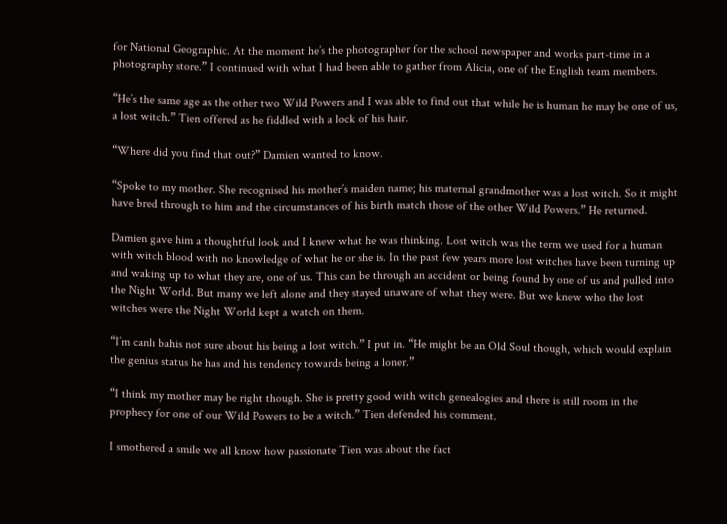for National Geographic. At the moment he’s the photographer for the school newspaper and works part-time in a photography store.” I continued with what I had been able to gather from Alicia, one of the English team members.

“He’s the same age as the other two Wild Powers and I was able to find out that while he is human he may be one of us, a lost witch.” Tien offered as he fiddled with a lock of his hair.

“Where did you find that out?” Damien wanted to know.

“Spoke to my mother. She recognised his mother’s maiden name; his maternal grandmother was a lost witch. So it might have bred through to him and the circumstances of his birth match those of the other Wild Powers.” He returned.

Damien gave him a thoughtful look and I knew what he was thinking. Lost witch was the term we used for a human with witch blood with no knowledge of what he or she is. In the past few years more lost witches have been turning up and waking up to what they are, one of us. This can be through an accident or being found by one of us and pulled into the Night World. But many we left alone and they stayed unaware of what they were. But we knew who the lost witches were the Night World kept a watch on them.

“I’m canlı bahis not sure about his being a lost witch.” I put in. “He might be an Old Soul though, which would explain the genius status he has and his tendency towards being a loner.”

“I think my mother may be right though. She is pretty good with witch genealogies and there is still room in the prophecy for one of our Wild Powers to be a witch.” Tien defended his comment.

I smothered a smile we all know how passionate Tien was about the fact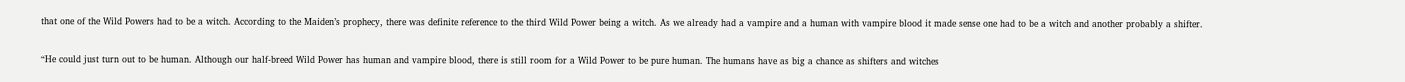that one of the Wild Powers had to be a witch. According to the Maiden’s prophecy, there was definite reference to the third Wild Power being a witch. As we already had a vampire and a human with vampire blood it made sense one had to be a witch and another probably a shifter.

“He could just turn out to be human. Although our half-breed Wild Power has human and vampire blood, there is still room for a Wild Power to be pure human. The humans have as big a chance as shifters and witches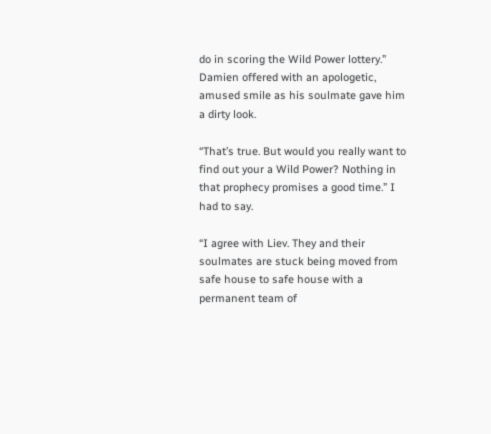do in scoring the Wild Power lottery.” Damien offered with an apologetic, amused smile as his soulmate gave him a dirty look.

“That’s true. But would you really want to find out your a Wild Power? Nothing in that prophecy promises a good time.” I had to say.

“I agree with Liev. They and their soulmates are stuck being moved from safe house to safe house with a permanent team of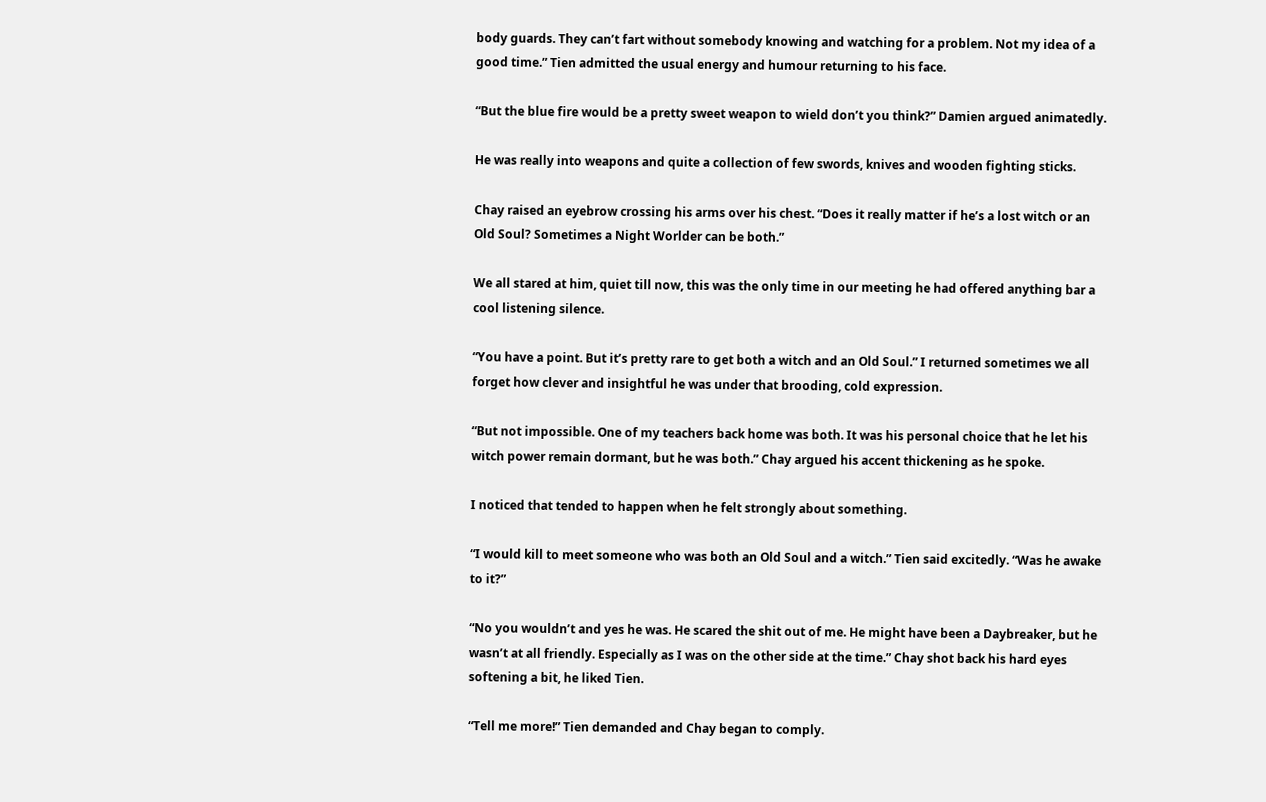body guards. They can’t fart without somebody knowing and watching for a problem. Not my idea of a good time.” Tien admitted the usual energy and humour returning to his face.

“But the blue fire would be a pretty sweet weapon to wield don’t you think?” Damien argued animatedly.

He was really into weapons and quite a collection of few swords, knives and wooden fighting sticks.

Chay raised an eyebrow crossing his arms over his chest. “Does it really matter if he’s a lost witch or an Old Soul? Sometimes a Night Worlder can be both.”

We all stared at him, quiet till now, this was the only time in our meeting he had offered anything bar a cool listening silence.

“You have a point. But it’s pretty rare to get both a witch and an Old Soul.” I returned sometimes we all forget how clever and insightful he was under that brooding, cold expression.

“But not impossible. One of my teachers back home was both. It was his personal choice that he let his witch power remain dormant, but he was both.” Chay argued his accent thickening as he spoke.

I noticed that tended to happen when he felt strongly about something.

“I would kill to meet someone who was both an Old Soul and a witch.” Tien said excitedly. “Was he awake to it?”

“No you wouldn’t and yes he was. He scared the shit out of me. He might have been a Daybreaker, but he wasn’t at all friendly. Especially as I was on the other side at the time.” Chay shot back his hard eyes softening a bit, he liked Tien.

“Tell me more!” Tien demanded and Chay began to comply.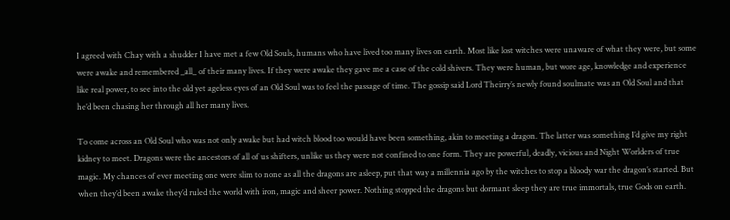I agreed with Chay with a shudder I have met a few Old Souls, humans who have lived too many lives on earth. Most like lost witches were unaware of what they were, but some were awake and remembered _all_ of their many lives. If they were awake they gave me a case of the cold shivers. They were human, but wore age, knowledge and experience like real power, to see into the old yet ageless eyes of an Old Soul was to feel the passage of time. The gossip said Lord Theirry’s newly found soulmate was an Old Soul and that he’d been chasing her through all her many lives.

To come across an Old Soul who was not only awake but had witch blood too would have been something, akin to meeting a dragon. The latter was something I’d give my right kidney to meet. Dragons were the ancestors of all of us shifters, unlike us they were not confined to one form. They are powerful, deadly, vicious and Night Worlders of true magic. My chances of ever meeting one were slim to none as all the dragons are asleep, put that way a millennia ago by the witches to stop a bloody war the dragon’s started. But when they’d been awake they’d ruled the world with iron, magic and sheer power. Nothing stopped the dragons but dormant sleep they are true immortals, true Gods on earth.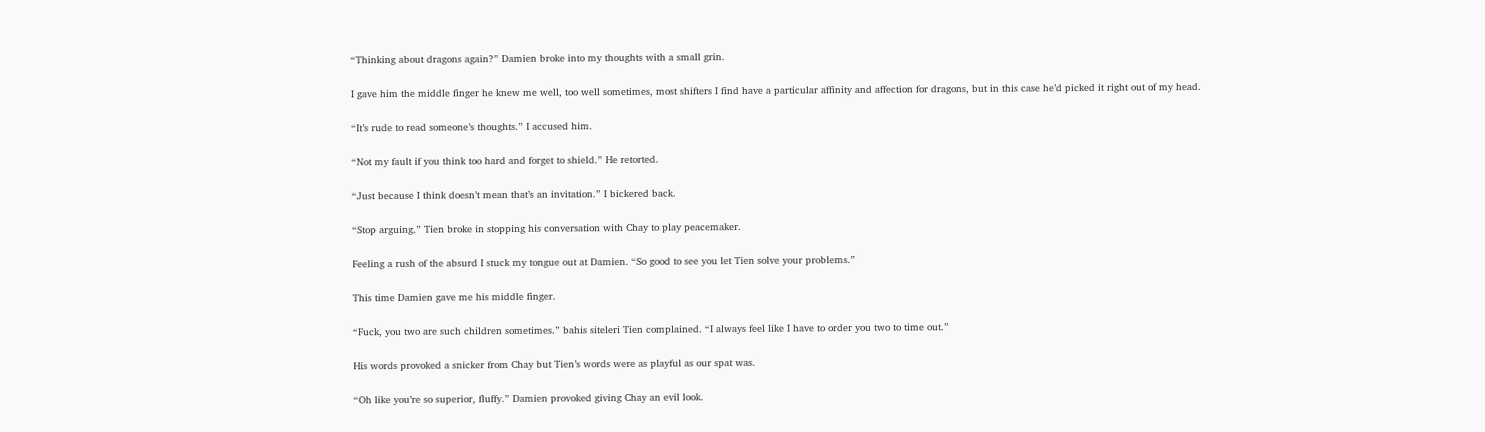“Thinking about dragons again?” Damien broke into my thoughts with a small grin.

I gave him the middle finger he knew me well, too well sometimes, most shifters I find have a particular affinity and affection for dragons, but in this case he’d picked it right out of my head.

“It’s rude to read someone’s thoughts.” I accused him.

“Not my fault if you think too hard and forget to shield.” He retorted.

“Just because I think doesn’t mean that’s an invitation.” I bickered back.

“Stop arguing.” Tien broke in stopping his conversation with Chay to play peacemaker.

Feeling a rush of the absurd I stuck my tongue out at Damien. “So good to see you let Tien solve your problems.”

This time Damien gave me his middle finger.

“Fuck, you two are such children sometimes.” bahis siteleri Tien complained. “I always feel like I have to order you two to time out.”

His words provoked a snicker from Chay but Tien’s words were as playful as our spat was.

“Oh like you’re so superior, fluffy.” Damien provoked giving Chay an evil look.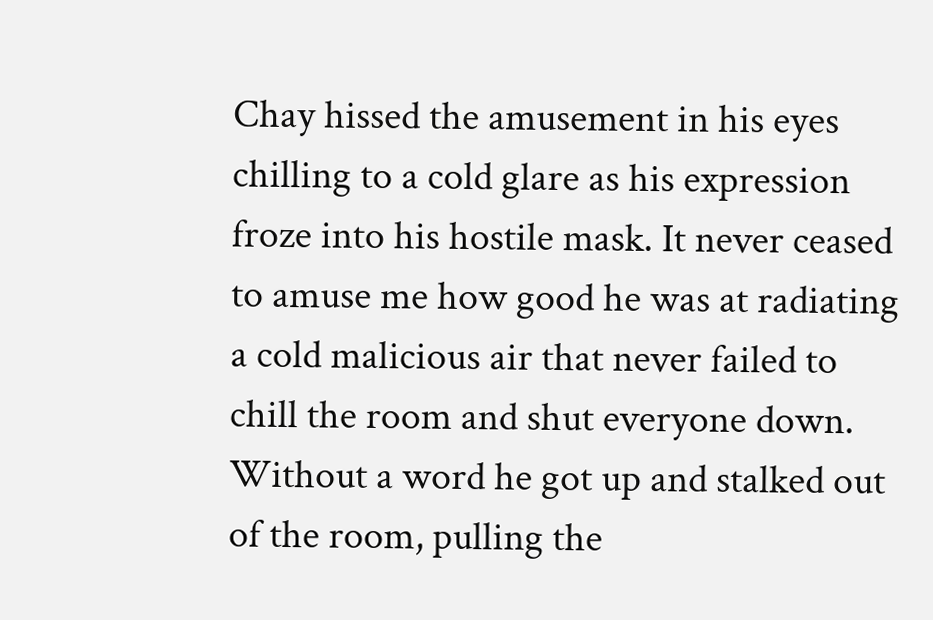Chay hissed the amusement in his eyes chilling to a cold glare as his expression froze into his hostile mask. It never ceased to amuse me how good he was at radiating a cold malicious air that never failed to chill the room and shut everyone down. Without a word he got up and stalked out of the room, pulling the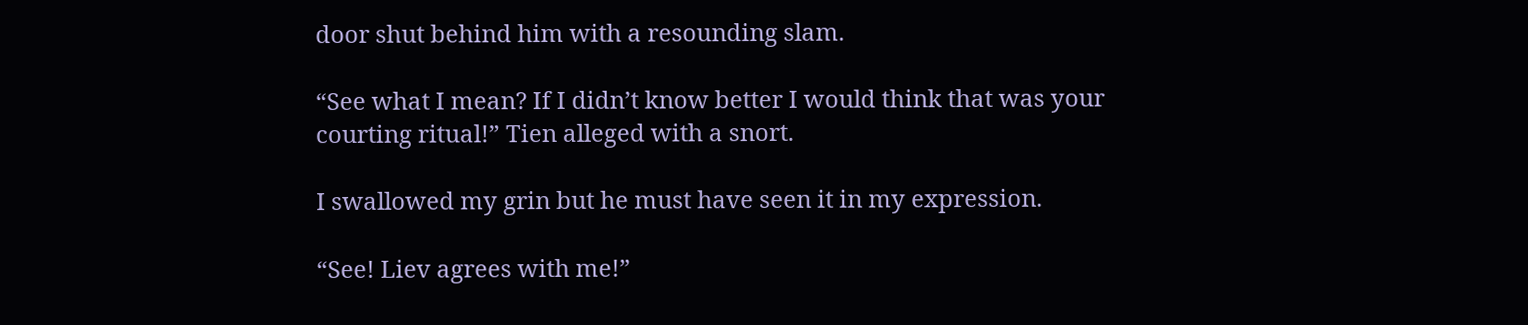door shut behind him with a resounding slam.

“See what I mean? If I didn’t know better I would think that was your courting ritual!” Tien alleged with a snort.

I swallowed my grin but he must have seen it in my expression.

“See! Liev agrees with me!”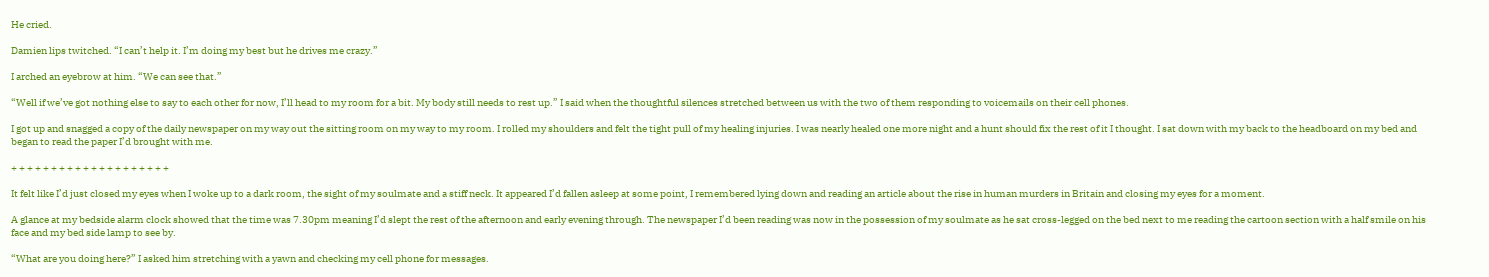He cried.

Damien lips twitched. “I can’t help it. I’m doing my best but he drives me crazy.”

I arched an eyebrow at him. “We can see that.”

“Well if we’ve got nothing else to say to each other for now, I’ll head to my room for a bit. My body still needs to rest up.” I said when the thoughtful silences stretched between us with the two of them responding to voicemails on their cell phones.

I got up and snagged a copy of the daily newspaper on my way out the sitting room on my way to my room. I rolled my shoulders and felt the tight pull of my healing injuries. I was nearly healed one more night and a hunt should fix the rest of it I thought. I sat down with my back to the headboard on my bed and began to read the paper I’d brought with me.

+ + + + + + + + + + + + + + + + + + + +

It felt like I’d just closed my eyes when I woke up to a dark room, the sight of my soulmate and a stiff neck. It appeared I’d fallen asleep at some point, I remembered lying down and reading an article about the rise in human murders in Britain and closing my eyes for a moment.

A glance at my bedside alarm clock showed that the time was 7.30pm meaning I’d slept the rest of the afternoon and early evening through. The newspaper I’d been reading was now in the possession of my soulmate as he sat cross-legged on the bed next to me reading the cartoon section with a half smile on his face and my bed side lamp to see by.

“What are you doing here?” I asked him stretching with a yawn and checking my cell phone for messages.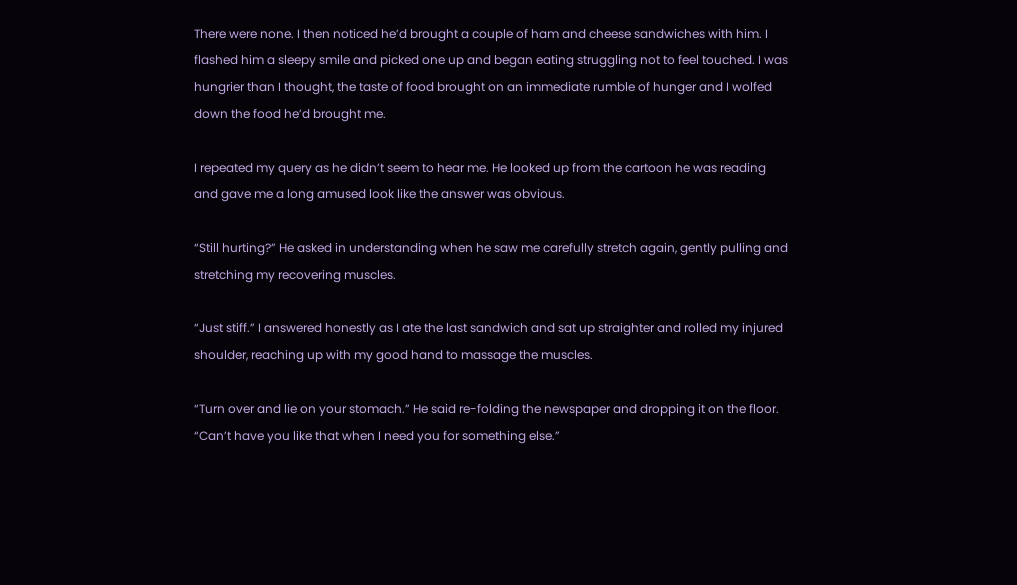There were none. I then noticed he’d brought a couple of ham and cheese sandwiches with him. I flashed him a sleepy smile and picked one up and began eating struggling not to feel touched. I was hungrier than I thought, the taste of food brought on an immediate rumble of hunger and I wolfed down the food he’d brought me.

I repeated my query as he didn’t seem to hear me. He looked up from the cartoon he was reading and gave me a long amused look like the answer was obvious.

“Still hurting?” He asked in understanding when he saw me carefully stretch again, gently pulling and stretching my recovering muscles.

“Just stiff.” I answered honestly as I ate the last sandwich and sat up straighter and rolled my injured shoulder, reaching up with my good hand to massage the muscles.

“Turn over and lie on your stomach.” He said re-folding the newspaper and dropping it on the floor. “Can’t have you like that when I need you for something else.”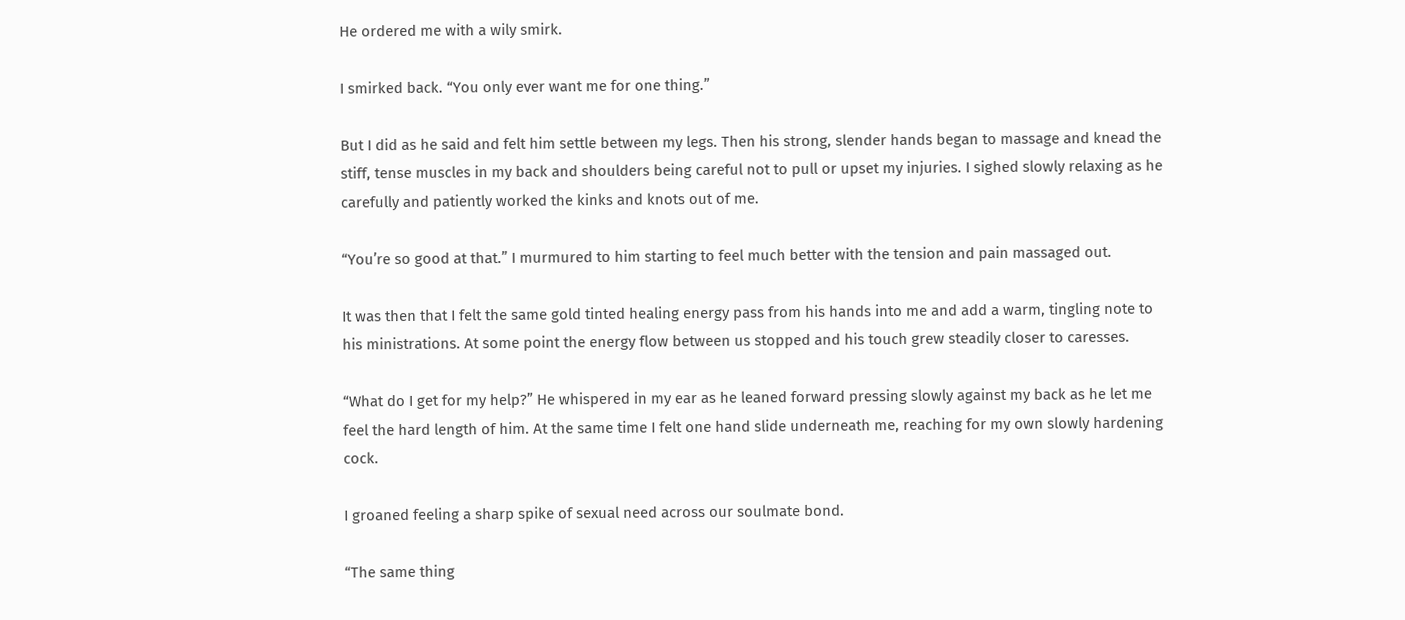He ordered me with a wily smirk.

I smirked back. “You only ever want me for one thing.”

But I did as he said and felt him settle between my legs. Then his strong, slender hands began to massage and knead the stiff, tense muscles in my back and shoulders being careful not to pull or upset my injuries. I sighed slowly relaxing as he carefully and patiently worked the kinks and knots out of me.

“You’re so good at that.” I murmured to him starting to feel much better with the tension and pain massaged out.

It was then that I felt the same gold tinted healing energy pass from his hands into me and add a warm, tingling note to his ministrations. At some point the energy flow between us stopped and his touch grew steadily closer to caresses.

“What do I get for my help?” He whispered in my ear as he leaned forward pressing slowly against my back as he let me feel the hard length of him. At the same time I felt one hand slide underneath me, reaching for my own slowly hardening cock.

I groaned feeling a sharp spike of sexual need across our soulmate bond.

“The same thing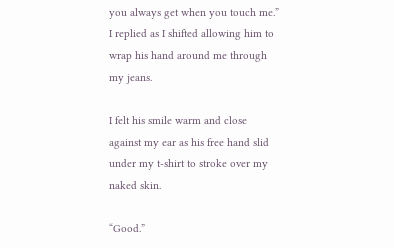you always get when you touch me.” I replied as I shifted allowing him to wrap his hand around me through my jeans.

I felt his smile warm and close against my ear as his free hand slid under my t-shirt to stroke over my naked skin.

“Good.”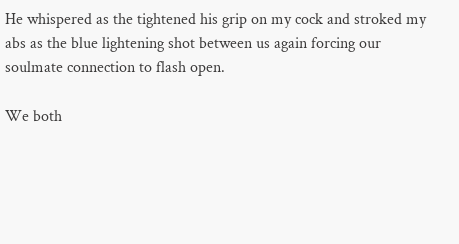He whispered as the tightened his grip on my cock and stroked my abs as the blue lightening shot between us again forcing our soulmate connection to flash open.

We both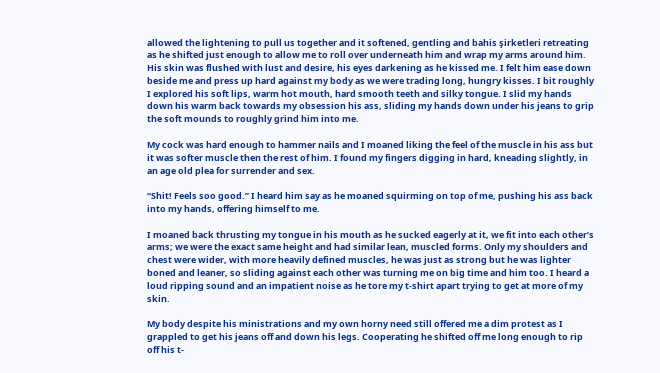allowed the lightening to pull us together and it softened, gentling and bahis şirketleri retreating as he shifted just enough to allow me to roll over underneath him and wrap my arms around him. His skin was flushed with lust and desire, his eyes darkening as he kissed me. I felt him ease down beside me and press up hard against my body as we were trading long, hungry kisses. I bit roughly I explored his soft lips, warm hot mouth, hard smooth teeth and silky tongue. I slid my hands down his warm back towards my obsession his ass, sliding my hands down under his jeans to grip the soft mounds to roughly grind him into me.

My cock was hard enough to hammer nails and I moaned liking the feel of the muscle in his ass but it was softer muscle then the rest of him. I found my fingers digging in hard, kneading slightly, in an age old plea for surrender and sex.

“Shit! Feels soo good.” I heard him say as he moaned squirming on top of me, pushing his ass back into my hands, offering himself to me.

I moaned back thrusting my tongue in his mouth as he sucked eagerly at it, we fit into each other’s arms; we were the exact same height and had similar lean, muscled forms. Only my shoulders and chest were wider, with more heavily defined muscles, he was just as strong but he was lighter boned and leaner, so sliding against each other was turning me on big time and him too. I heard a loud ripping sound and an impatient noise as he tore my t-shirt apart trying to get at more of my skin.

My body despite his ministrations and my own horny need still offered me a dim protest as I grappled to get his jeans off and down his legs. Cooperating he shifted off me long enough to rip off his t-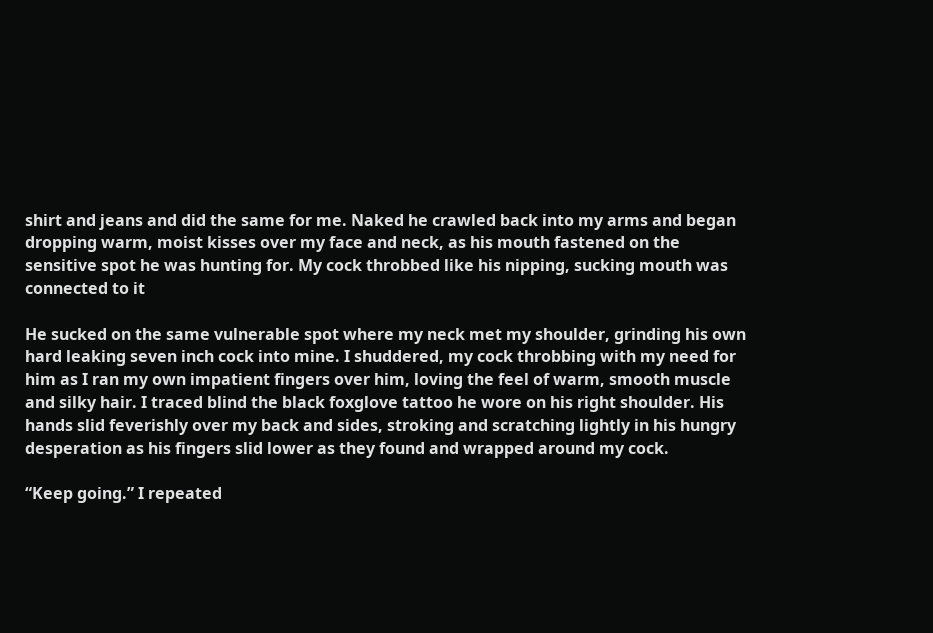shirt and jeans and did the same for me. Naked he crawled back into my arms and began dropping warm, moist kisses over my face and neck, as his mouth fastened on the sensitive spot he was hunting for. My cock throbbed like his nipping, sucking mouth was connected to it

He sucked on the same vulnerable spot where my neck met my shoulder, grinding his own hard leaking seven inch cock into mine. I shuddered, my cock throbbing with my need for him as I ran my own impatient fingers over him, loving the feel of warm, smooth muscle and silky hair. I traced blind the black foxglove tattoo he wore on his right shoulder. His hands slid feverishly over my back and sides, stroking and scratching lightly in his hungry desperation as his fingers slid lower as they found and wrapped around my cock.

“Keep going.” I repeated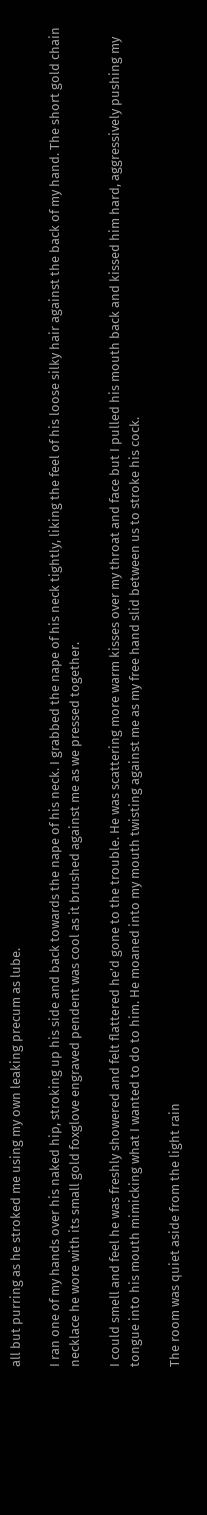all but purring as he stroked me using my own leaking precum as lube.

I ran one of my hands over his naked hip, stroking up his side and back towards the nape of his neck. I grabbed the nape of his neck tightly, liking the feel of his loose silky hair against the back of my hand. The short gold chain necklace he wore with its small gold foxglove engraved pendent was cool as it brushed against me as we pressed together.

I could smell and feel he was freshly showered and felt flattered he’d gone to the trouble. He was scattering more warm kisses over my throat and face but I pulled his mouth back and kissed him hard, aggressively pushing my tongue into his mouth mimicking what I wanted to do to him. He moaned into my mouth twisting against me as my free hand slid between us to stroke his cock.

The room was quiet aside from the light rain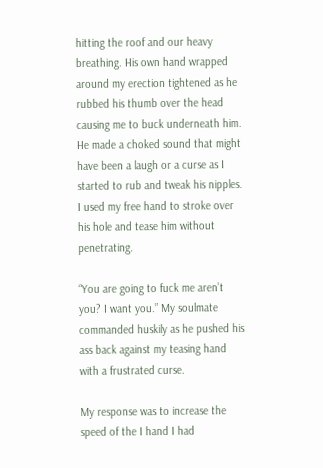hitting the roof and our heavy breathing. His own hand wrapped around my erection tightened as he rubbed his thumb over the head causing me to buck underneath him. He made a choked sound that might have been a laugh or a curse as I started to rub and tweak his nipples. I used my free hand to stroke over his hole and tease him without penetrating.

“You are going to fuck me aren’t you? I want you.” My soulmate commanded huskily as he pushed his ass back against my teasing hand with a frustrated curse.

My response was to increase the speed of the I hand I had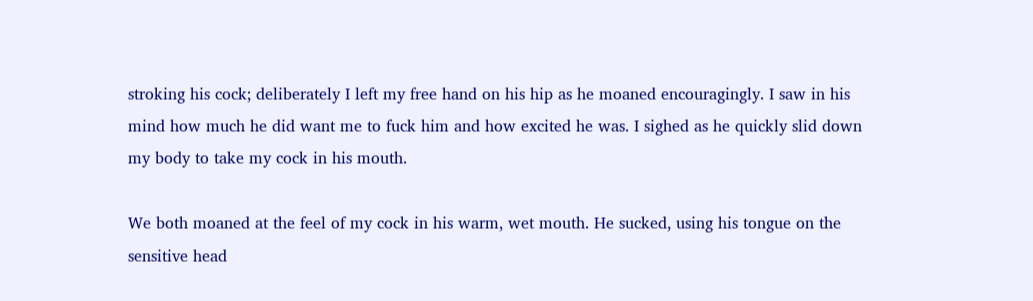stroking his cock; deliberately I left my free hand on his hip as he moaned encouragingly. I saw in his mind how much he did want me to fuck him and how excited he was. I sighed as he quickly slid down my body to take my cock in his mouth.

We both moaned at the feel of my cock in his warm, wet mouth. He sucked, using his tongue on the sensitive head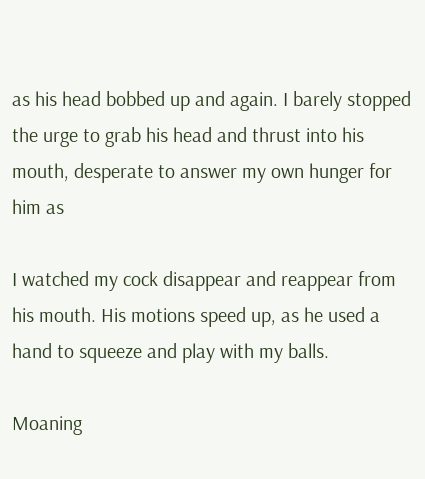as his head bobbed up and again. I barely stopped the urge to grab his head and thrust into his mouth, desperate to answer my own hunger for him as

I watched my cock disappear and reappear from his mouth. His motions speed up, as he used a hand to squeeze and play with my balls.

Moaning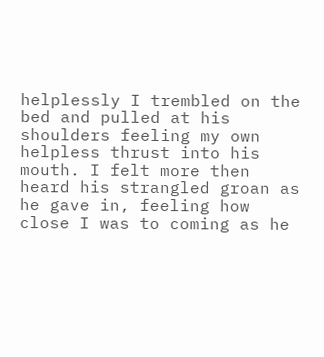helplessly I trembled on the bed and pulled at his shoulders feeling my own helpless thrust into his mouth. I felt more then heard his strangled groan as he gave in, feeling how close I was to coming as he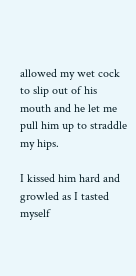allowed my wet cock to slip out of his mouth and he let me pull him up to straddle my hips.

I kissed him hard and growled as I tasted myself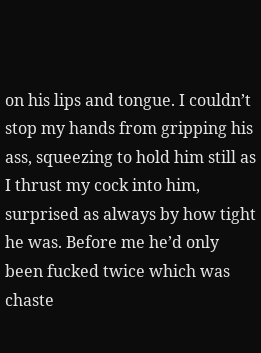on his lips and tongue. I couldn’t stop my hands from gripping his ass, squeezing to hold him still as I thrust my cock into him, surprised as always by how tight he was. Before me he’d only been fucked twice which was chaste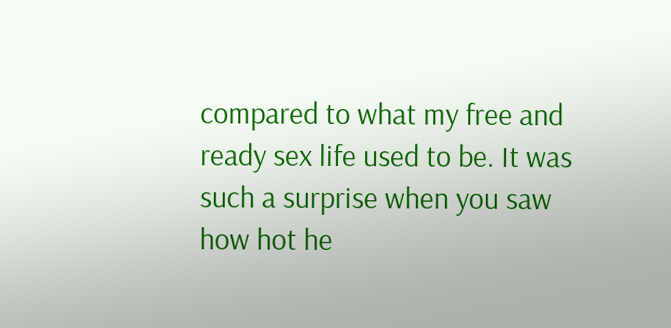compared to what my free and ready sex life used to be. It was such a surprise when you saw how hot he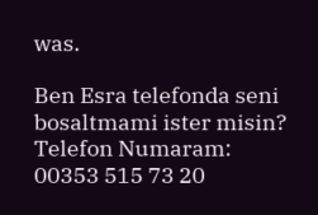was.

Ben Esra telefonda seni bosaltmami ister misin?
Telefon Numaram: 00353 515 73 20